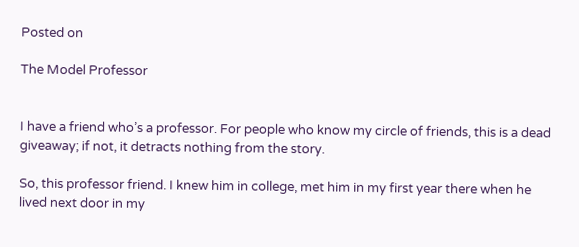Posted on

The Model Professor


I have a friend who’s a professor. For people who know my circle of friends, this is a dead giveaway; if not, it detracts nothing from the story.

So, this professor friend. I knew him in college, met him in my first year there when he lived next door in my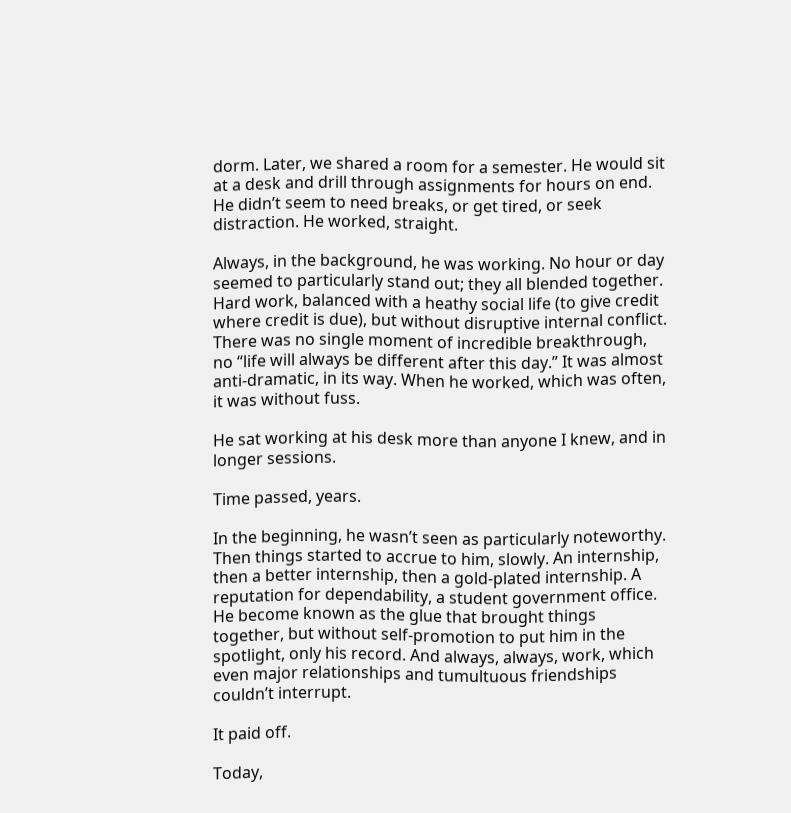dorm. Later, we shared a room for a semester. He would sit at a desk and drill through assignments for hours on end. He didn’t seem to need breaks, or get tired, or seek distraction. He worked, straight.

Always, in the background, he was working. No hour or day seemed to particularly stand out; they all blended together. Hard work, balanced with a heathy social life (to give credit where credit is due), but without disruptive internal conflict. There was no single moment of incredible breakthrough, no “life will always be different after this day.” It was almost anti-dramatic, in its way. When he worked, which was often, it was without fuss.

He sat working at his desk more than anyone I knew, and in longer sessions.

Time passed, years.

In the beginning, he wasn’t seen as particularly noteworthy. Then things started to accrue to him, slowly. An internship, then a better internship, then a gold-plated internship. A reputation for dependability, a student government office. He become known as the glue that brought things together, but without self-promotion to put him in the spotlight, only his record. And always, always, work, which even major relationships and tumultuous friendships couldn’t interrupt.

It paid off.

Today,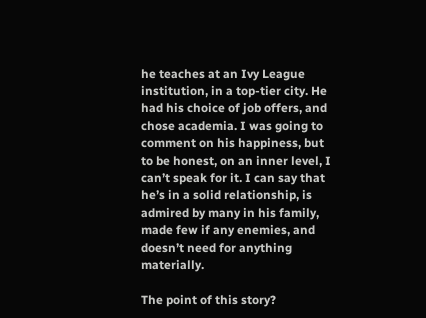he teaches at an Ivy League institution, in a top-tier city. He had his choice of job offers, and chose academia. I was going to comment on his happiness, but to be honest, on an inner level, I can’t speak for it. I can say that he’s in a solid relationship, is admired by many in his family, made few if any enemies, and doesn’t need for anything materially.

The point of this story?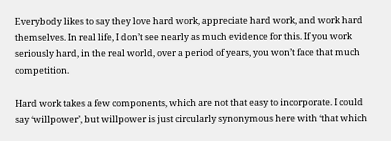Everybody likes to say they love hard work, appreciate hard work, and work hard themselves. In real life, I don’t see nearly as much evidence for this. If you work seriously hard, in the real world, over a period of years, you won’t face that much competition.

Hard work takes a few components, which are not that easy to incorporate. I could say ‘willpower’, but willpower is just circularly synonymous here with ‘that which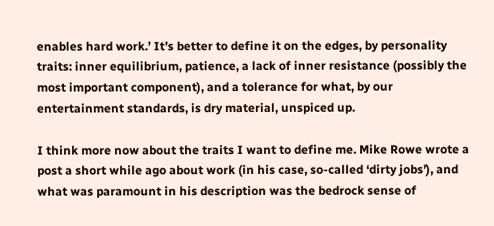enables hard work.’ It’s better to define it on the edges, by personality traits: inner equilibrium, patience, a lack of inner resistance (possibly the most important component), and a tolerance for what, by our entertainment standards, is dry material, unspiced up.

I think more now about the traits I want to define me. Mike Rowe wrote a post a short while ago about work (in his case, so-called ‘dirty jobs’), and what was paramount in his description was the bedrock sense of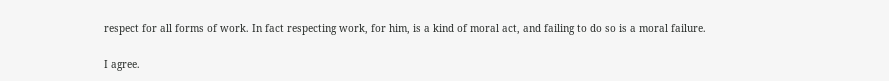respect for all forms of work. In fact respecting work, for him, is a kind of moral act, and failing to do so is a moral failure.

I agree.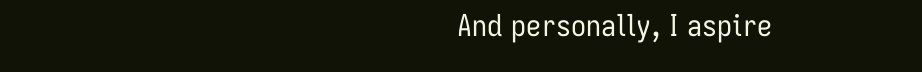And personally, I aspire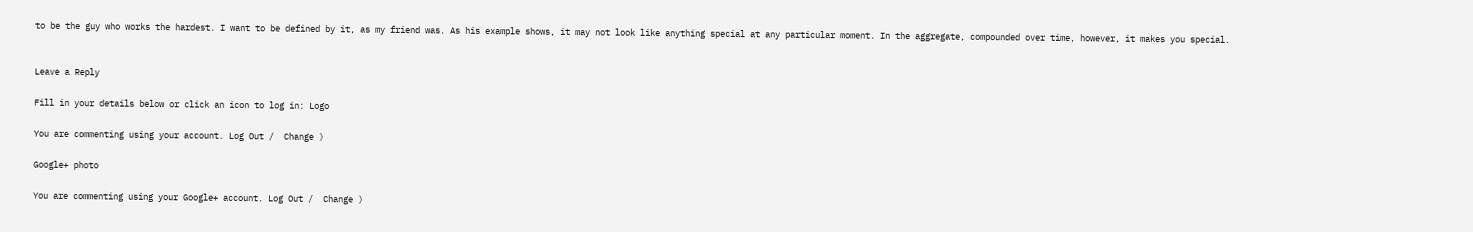to be the guy who works the hardest. I want to be defined by it, as my friend was. As his example shows, it may not look like anything special at any particular moment. In the aggregate, compounded over time, however, it makes you special.


Leave a Reply

Fill in your details below or click an icon to log in: Logo

You are commenting using your account. Log Out /  Change )

Google+ photo

You are commenting using your Google+ account. Log Out /  Change )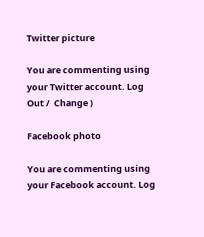Twitter picture

You are commenting using your Twitter account. Log Out /  Change )

Facebook photo

You are commenting using your Facebook account. Log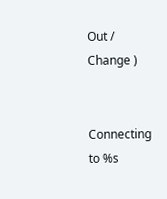Out /  Change )


Connecting to %s